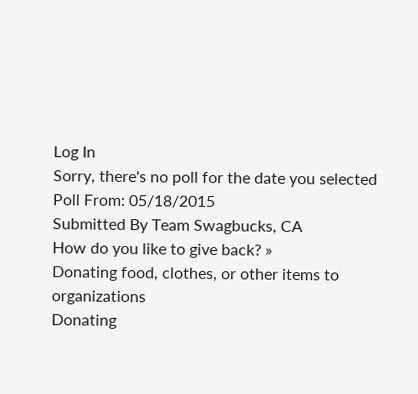Log In
Sorry, there's no poll for the date you selected
Poll From: 05/18/2015
Submitted By Team Swagbucks, CA
How do you like to give back? »
Donating food, clothes, or other items to organizations
Donating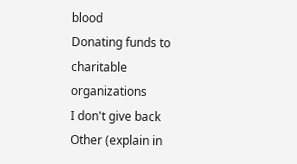blood
Donating funds to charitable organizations
I don't give back
Other (explain in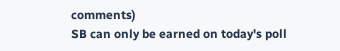comments)
SB can only be earned on today's poll